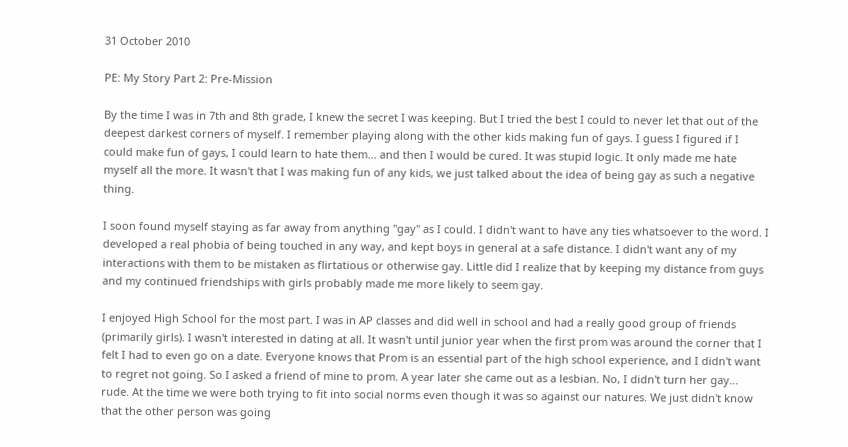31 October 2010

PE: My Story Part 2: Pre-Mission

By the time I was in 7th and 8th grade, I knew the secret I was keeping. But I tried the best I could to never let that out of the deepest darkest corners of myself. I remember playing along with the other kids making fun of gays. I guess I figured if I could make fun of gays, I could learn to hate them... and then I would be cured. It was stupid logic. It only made me hate myself all the more. It wasn't that I was making fun of any kids, we just talked about the idea of being gay as such a negative thing.

I soon found myself staying as far away from anything "gay" as I could. I didn't want to have any ties whatsoever to the word. I developed a real phobia of being touched in any way, and kept boys in general at a safe distance. I didn't want any of my interactions with them to be mistaken as flirtatious or otherwise gay. Little did I realize that by keeping my distance from guys and my continued friendships with girls probably made me more likely to seem gay.

I enjoyed High School for the most part. I was in AP classes and did well in school and had a really good group of friends (primarily girls). I wasn't interested in dating at all. It wasn't until junior year when the first prom was around the corner that I felt I had to even go on a date. Everyone knows that Prom is an essential part of the high school experience, and I didn't want to regret not going. So I asked a friend of mine to prom. A year later she came out as a lesbian. No, I didn't turn her gay... rude. At the time we were both trying to fit into social norms even though it was so against our natures. We just didn't know that the other person was going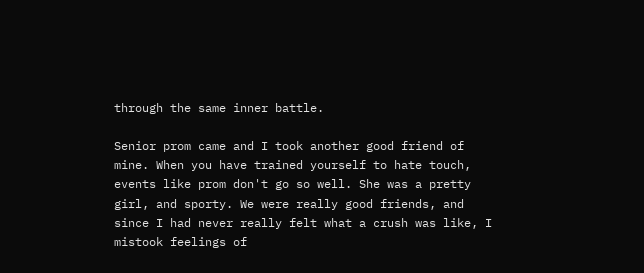through the same inner battle.

Senior prom came and I took another good friend of mine. When you have trained yourself to hate touch, events like prom don't go so well. She was a pretty girl, and sporty. We were really good friends, and since I had never really felt what a crush was like, I mistook feelings of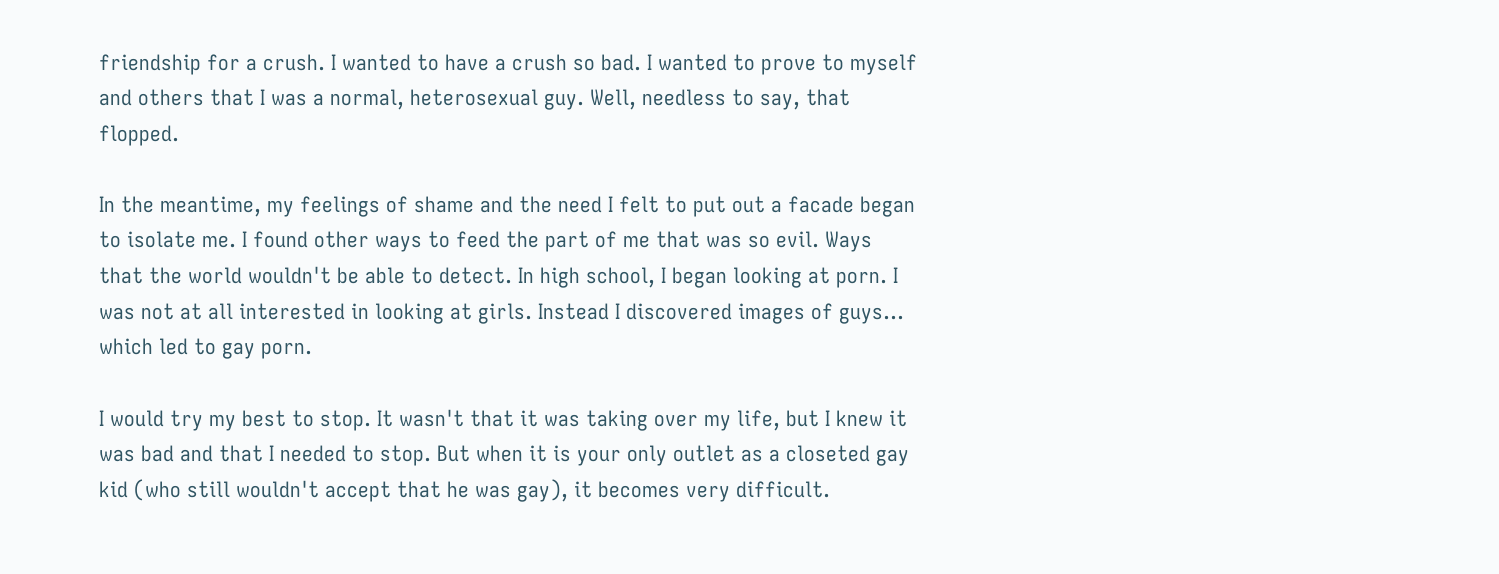friendship for a crush. I wanted to have a crush so bad. I wanted to prove to myself and others that I was a normal, heterosexual guy. Well, needless to say, that flopped.

In the meantime, my feelings of shame and the need I felt to put out a facade began to isolate me. I found other ways to feed the part of me that was so evil. Ways that the world wouldn't be able to detect. In high school, I began looking at porn. I was not at all interested in looking at girls. Instead I discovered images of guys... which led to gay porn.

I would try my best to stop. It wasn't that it was taking over my life, but I knew it was bad and that I needed to stop. But when it is your only outlet as a closeted gay kid (who still wouldn't accept that he was gay), it becomes very difficult.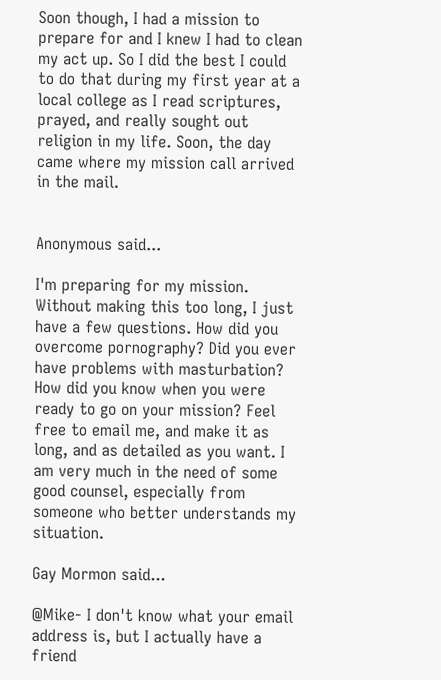Soon though, I had a mission to prepare for and I knew I had to clean my act up. So I did the best I could to do that during my first year at a local college as I read scriptures, prayed, and really sought out religion in my life. Soon, the day came where my mission call arrived in the mail.


Anonymous said...

I'm preparing for my mission. Without making this too long, I just have a few questions. How did you overcome pornography? Did you ever have problems with masturbation? How did you know when you were ready to go on your mission? Feel free to email me, and make it as long, and as detailed as you want. I am very much in the need of some good counsel, especially from someone who better understands my situation.

Gay Mormon said...

@Mike- I don't know what your email address is, but I actually have a friend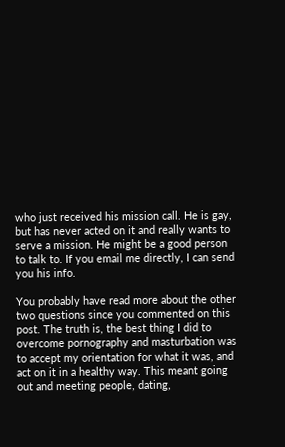who just received his mission call. He is gay, but has never acted on it and really wants to serve a mission. He might be a good person to talk to. If you email me directly, I can send you his info.

You probably have read more about the other two questions since you commented on this post. The truth is, the best thing I did to overcome pornography and masturbation was to accept my orientation for what it was, and act on it in a healthy way. This meant going out and meeting people, dating,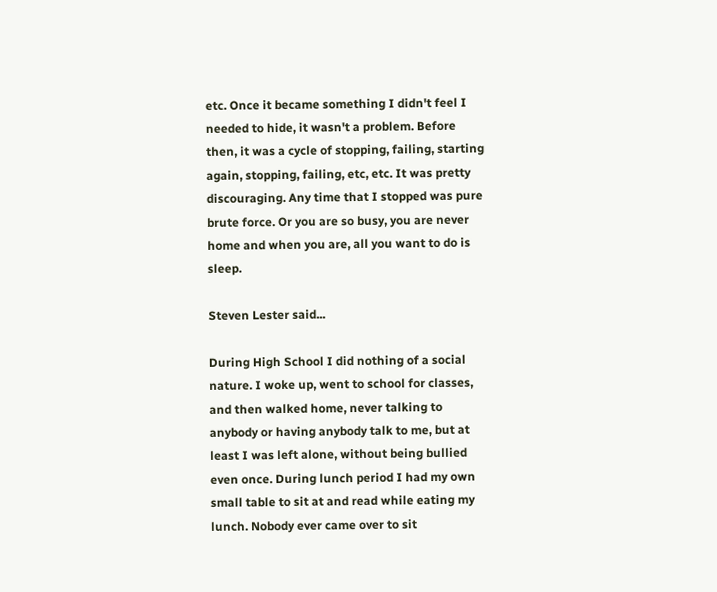etc. Once it became something I didn't feel I needed to hide, it wasn't a problem. Before then, it was a cycle of stopping, failing, starting again, stopping, failing, etc, etc. It was pretty discouraging. Any time that I stopped was pure brute force. Or you are so busy, you are never home and when you are, all you want to do is sleep.

Steven Lester said...

During High School I did nothing of a social nature. I woke up, went to school for classes, and then walked home, never talking to anybody or having anybody talk to me, but at least I was left alone, without being bullied even once. During lunch period I had my own small table to sit at and read while eating my lunch. Nobody ever came over to sit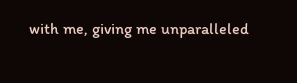with me, giving me unparalleled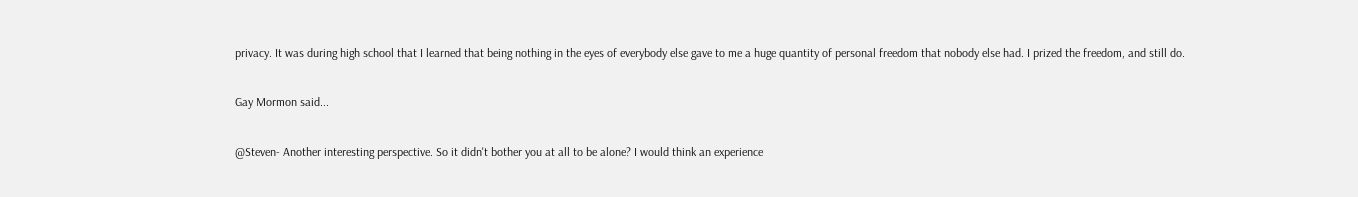privacy. It was during high school that I learned that being nothing in the eyes of everybody else gave to me a huge quantity of personal freedom that nobody else had. I prized the freedom, and still do.

Gay Mormon said...

@Steven- Another interesting perspective. So it didn't bother you at all to be alone? I would think an experience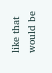like that would be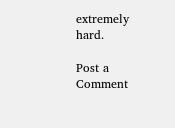extremely hard.

Post a Comment